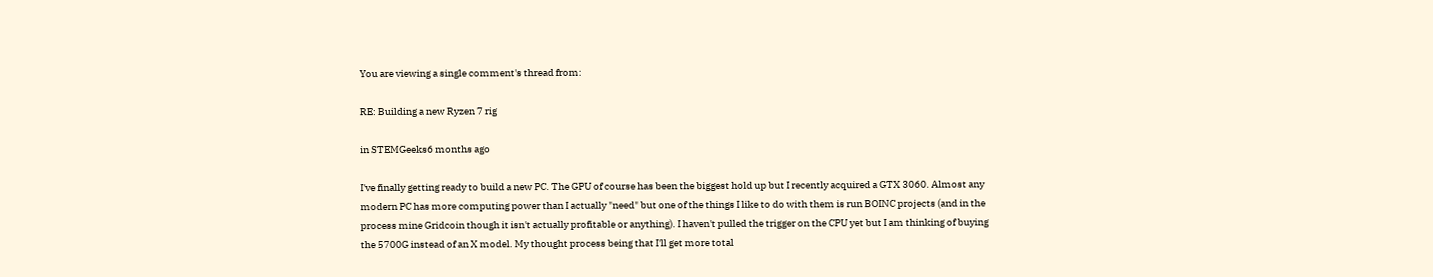You are viewing a single comment's thread from:

RE: Building a new Ryzen 7 rig

in STEMGeeks6 months ago

I've finally getting ready to build a new PC. The GPU of course has been the biggest hold up but I recently acquired a GTX 3060. Almost any modern PC has more computing power than I actually "need" but one of the things I like to do with them is run BOINC projects (and in the process mine Gridcoin though it isn't actually profitable or anything). I haven't pulled the trigger on the CPU yet but I am thinking of buying the 5700G instead of an X model. My thought process being that I'll get more total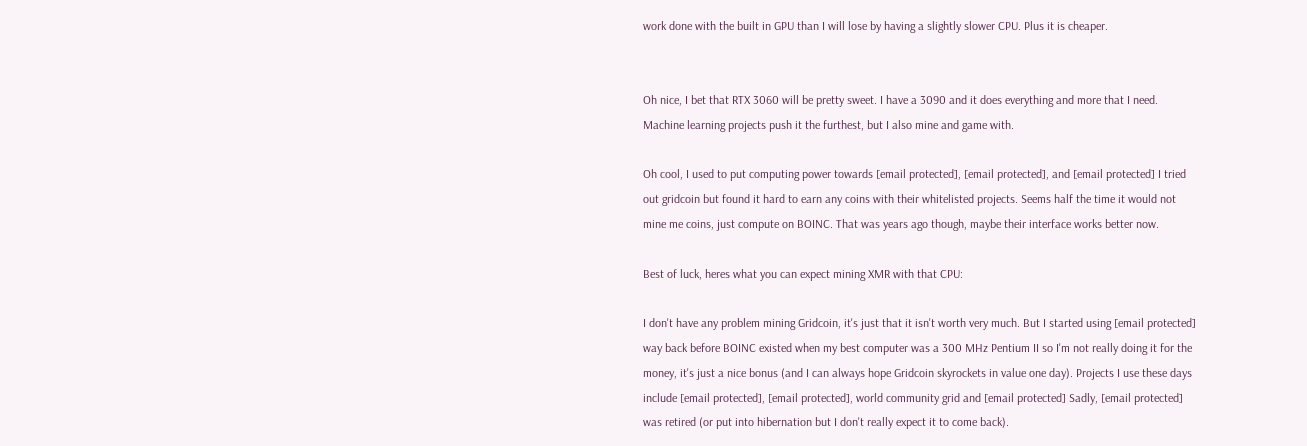work done with the built in GPU than I will lose by having a slightly slower CPU. Plus it is cheaper.


Oh nice, I bet that RTX 3060 will be pretty sweet. I have a 3090 and it does everything and more that I need. Machine learning projects push it the furthest, but I also mine and game with.

Oh cool, I used to put computing power towards [email protected], [email protected], and [email protected] I tried out gridcoin but found it hard to earn any coins with their whitelisted projects. Seems half the time it would not mine me coins, just compute on BOINC. That was years ago though, maybe their interface works better now.

Best of luck, heres what you can expect mining XMR with that CPU:

I don't have any problem mining Gridcoin, it's just that it isn't worth very much. But I started using [email protected] way back before BOINC existed when my best computer was a 300 MHz Pentium II so I'm not really doing it for the money, it's just a nice bonus (and I can always hope Gridcoin skyrockets in value one day). Projects I use these days include [email protected], [email protected], world community grid and [email protected] Sadly, [email protected] was retired (or put into hibernation but I don't really expect it to come back).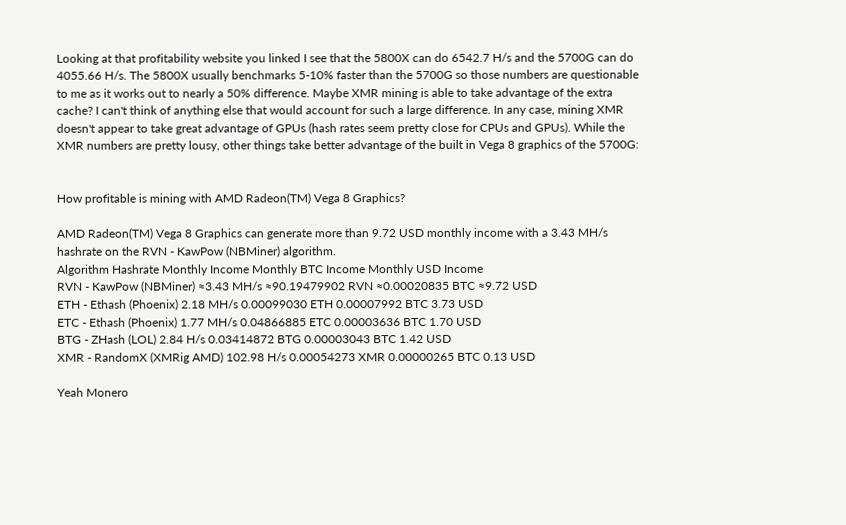Looking at that profitability website you linked I see that the 5800X can do 6542.7 H/s and the 5700G can do 4055.66 H/s. The 5800X usually benchmarks 5-10% faster than the 5700G so those numbers are questionable to me as it works out to nearly a 50% difference. Maybe XMR mining is able to take advantage of the extra cache? I can't think of anything else that would account for such a large difference. In any case, mining XMR doesn't appear to take great advantage of GPUs (hash rates seem pretty close for CPUs and GPUs). While the XMR numbers are pretty lousy, other things take better advantage of the built in Vega 8 graphics of the 5700G:


How profitable is mining with AMD Radeon(TM) Vega 8 Graphics?

AMD Radeon(TM) Vega 8 Graphics can generate more than 9.72 USD monthly income with a 3.43 MH/s hashrate on the RVN - KawPow (NBMiner) algorithm.
Algorithm Hashrate Monthly Income Monthly BTC Income Monthly USD Income
RVN - KawPow (NBMiner) ≈3.43 MH/s ≈90.19479902 RVN ≈0.00020835 BTC ≈9.72 USD
ETH - Ethash (Phoenix) 2.18 MH/s 0.00099030 ETH 0.00007992 BTC 3.73 USD
ETC - Ethash (Phoenix) 1.77 MH/s 0.04866885 ETC 0.00003636 BTC 1.70 USD
BTG - ZHash (LOL) 2.84 H/s 0.03414872 BTG 0.00003043 BTC 1.42 USD
XMR - RandomX (XMRig AMD) 102.98 H/s 0.00054273 XMR 0.00000265 BTC 0.13 USD

Yeah Monero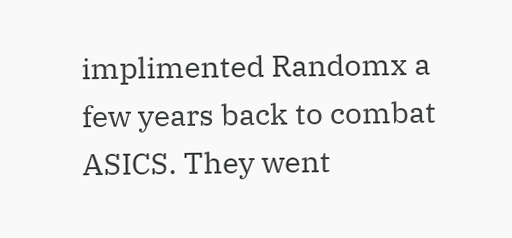implimented Randomx a few years back to combat ASICS. They went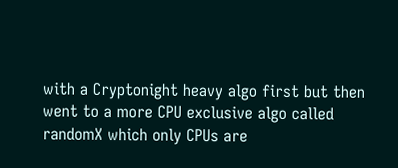with a Cryptonight heavy algo first but then went to a more CPU exclusive algo called randomX which only CPUs are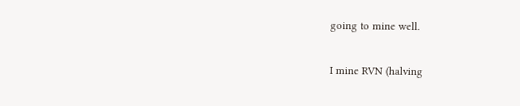going to mine well.

I mine RVN (halving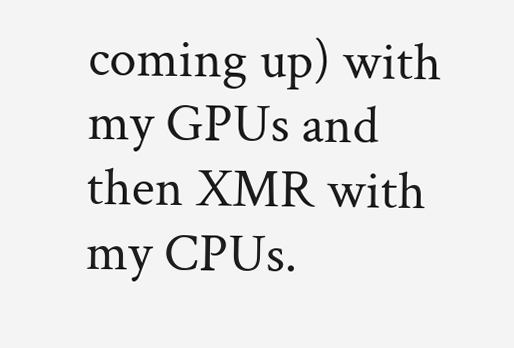coming up) with my GPUs and then XMR with my CPUs.